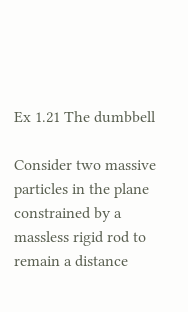Ex 1.21 The dumbbell

Consider two massive particles in the plane constrained by a massless rigid rod to remain a distance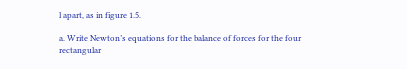l apart, as in figure 1.5.

a. Write Newton’s equations for the balance of forces for the four rectangular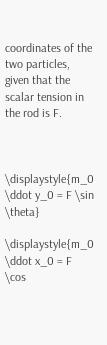coordinates of the two particles, given that the scalar tension in the rod is F.



\displaystyle{m_0 \ddot y_0 = F \sin \theta}

\displaystyle{m_0 \ddot x_0 = F \cos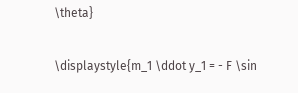\theta}

\displaystyle{m_1 \ddot y_1 = - F \sin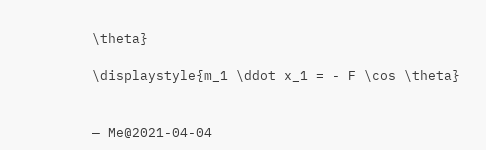\theta}

\displaystyle{m_1 \ddot x_1 = - F \cos \theta}


— Me@2021-04-04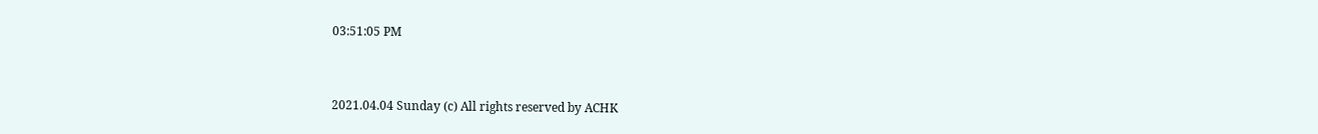03:51:05 PM



2021.04.04 Sunday (c) All rights reserved by ACHK